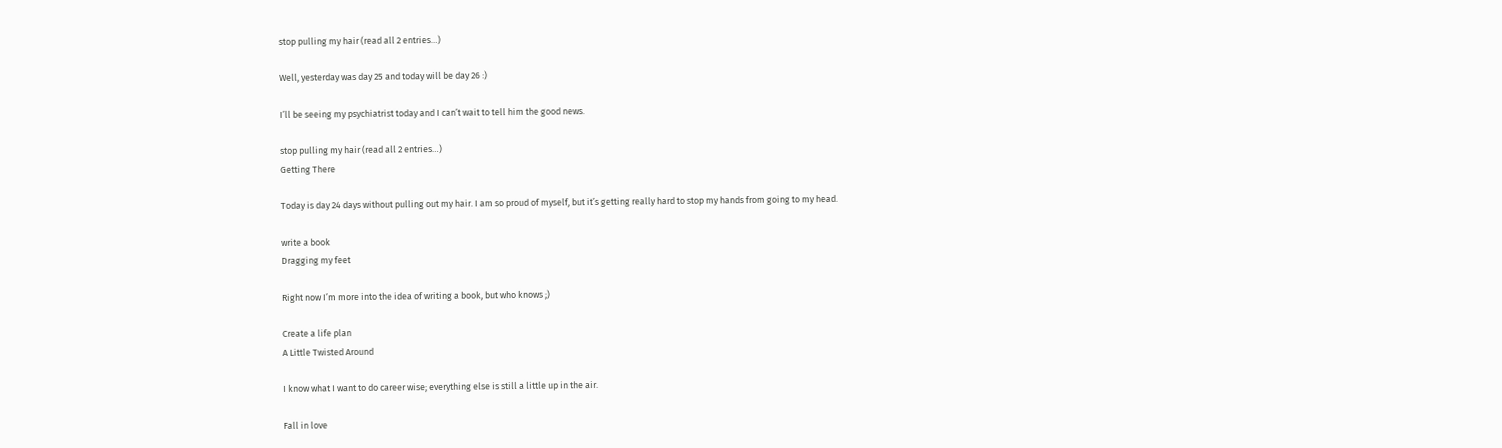stop pulling my hair (read all 2 entries…)

Well, yesterday was day 25 and today will be day 26 :)

I’ll be seeing my psychiatrist today and I can’t wait to tell him the good news.

stop pulling my hair (read all 2 entries…)
Getting There

Today is day 24 days without pulling out my hair. I am so proud of myself, but it’s getting really hard to stop my hands from going to my head.

write a book
Dragging my feet

Right now I’m more into the idea of writing a book, but who knows ;)

Create a life plan
A Little Twisted Around

I know what I want to do career wise; everything else is still a little up in the air.

Fall in love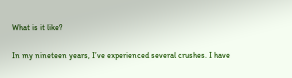What is it like?

In my nineteen years, I’ve experienced several crushes. I have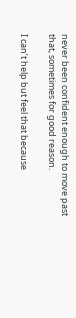never been confident enough to move past that, sometimes for good reason.

I can’t help but feel that because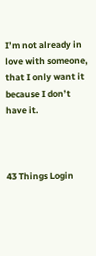I’m not already in love with someone, that I only want it because I don’t have it.



43 Things Login